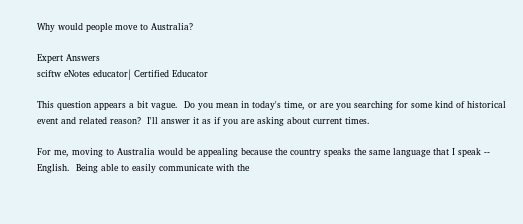Why would people move to Australia?

Expert Answers
sciftw eNotes educator| Certified Educator

This question appears a bit vague.  Do you mean in today's time, or are you searching for some kind of historical event and related reason?  I'll answer it as if you are asking about current times.

For me, moving to Australia would be appealing because the country speaks the same language that I speak -- English.  Being able to easily communicate with the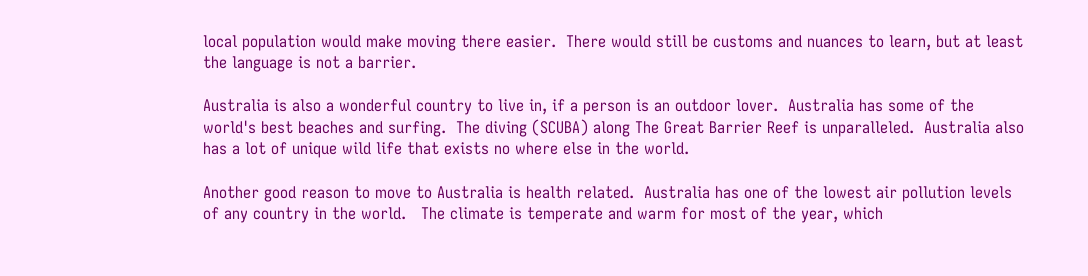local population would make moving there easier.  There would still be customs and nuances to learn, but at least the language is not a barrier.

Australia is also a wonderful country to live in, if a person is an outdoor lover.  Australia has some of the world's best beaches and surfing.  The diving (SCUBA) along The Great Barrier Reef is unparalleled.  Australia also has a lot of unique wild life that exists no where else in the world.

Another good reason to move to Australia is health related.  Australia has one of the lowest air pollution levels of any country in the world.   The climate is temperate and warm for most of the year, which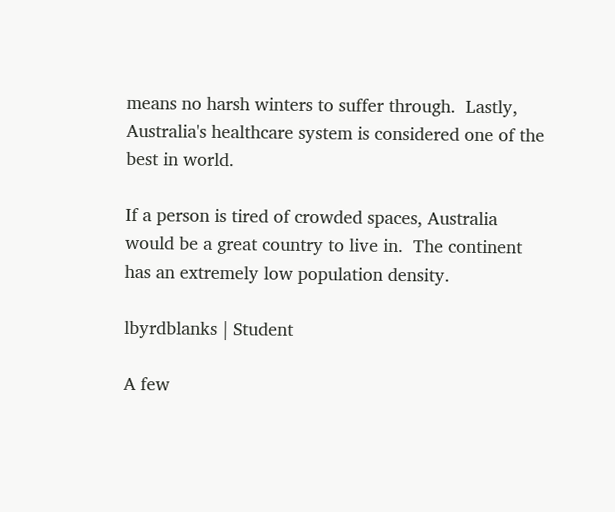means no harsh winters to suffer through.  Lastly, Australia's healthcare system is considered one of the best in world.

If a person is tired of crowded spaces, Australia would be a great country to live in.  The continent has an extremely low population density.

lbyrdblanks | Student

A few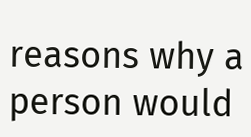reasons why a person would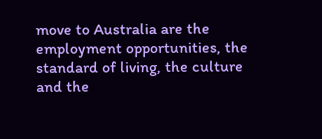move to Australia are the employment opportunities, the standard of living, the culture and the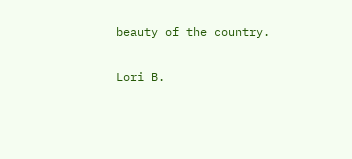beauty of the country.

Lori B.